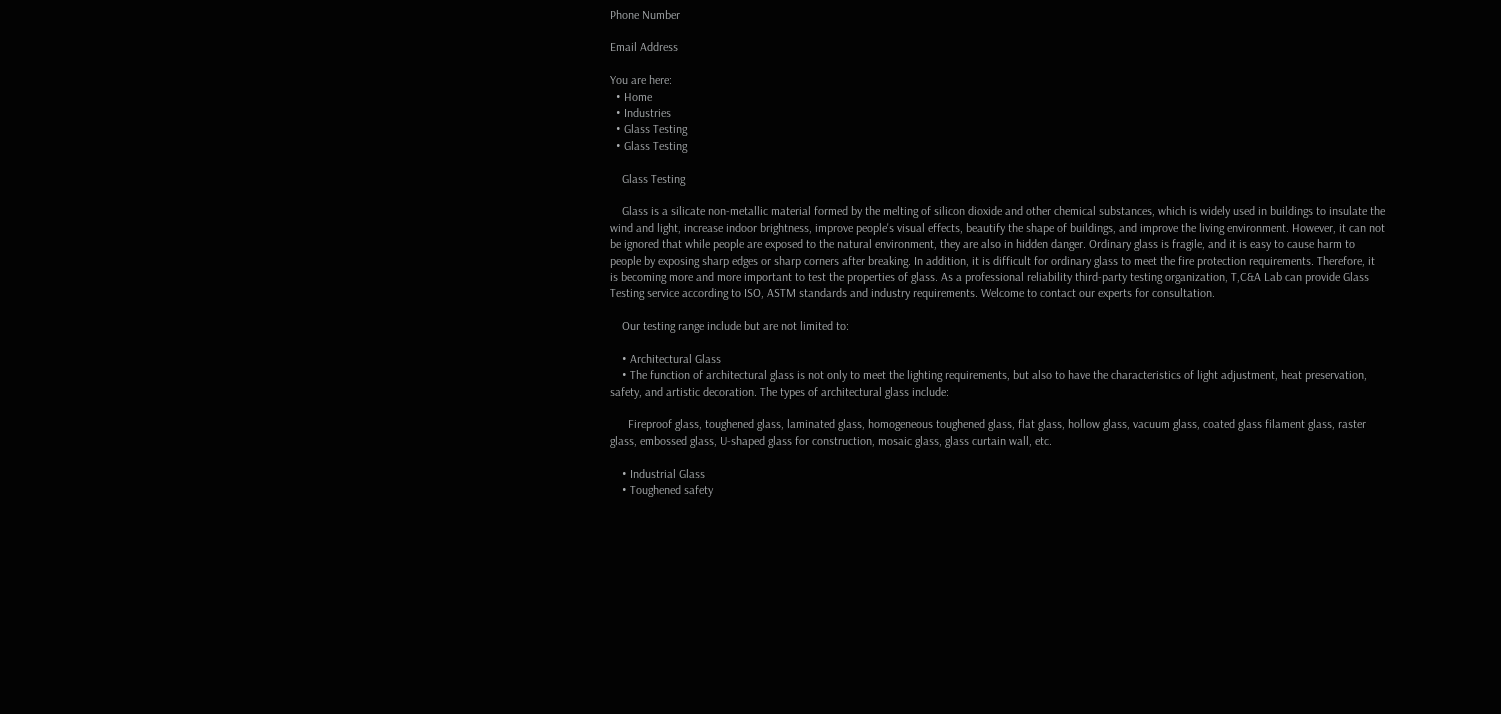Phone Number

Email Address

You are here:
  • Home
  • Industries
  • Glass Testing
  • Glass Testing

    Glass Testing

    Glass is a silicate non-metallic material formed by the melting of silicon dioxide and other chemical substances, which is widely used in buildings to insulate the wind and light, increase indoor brightness, improve people's visual effects, beautify the shape of buildings, and improve the living environment. However, it can not be ignored that while people are exposed to the natural environment, they are also in hidden danger. Ordinary glass is fragile, and it is easy to cause harm to people by exposing sharp edges or sharp corners after breaking. In addition, it is difficult for ordinary glass to meet the fire protection requirements. Therefore, it is becoming more and more important to test the properties of glass. As a professional reliability third-party testing organization, T,C&A Lab can provide Glass Testing service according to ISO, ASTM standards and industry requirements. Welcome to contact our experts for consultation.

    Our testing range include but are not limited to:

    • Architectural Glass
    • The function of architectural glass is not only to meet the lighting requirements, but also to have the characteristics of light adjustment, heat preservation, safety, and artistic decoration. The types of architectural glass include:

      Fireproof glass, toughened glass, laminated glass, homogeneous toughened glass, flat glass, hollow glass, vacuum glass, coated glass filament glass, raster glass, embossed glass, U-shaped glass for construction, mosaic glass, glass curtain wall, etc.

    • Industrial Glass
    • Toughened safety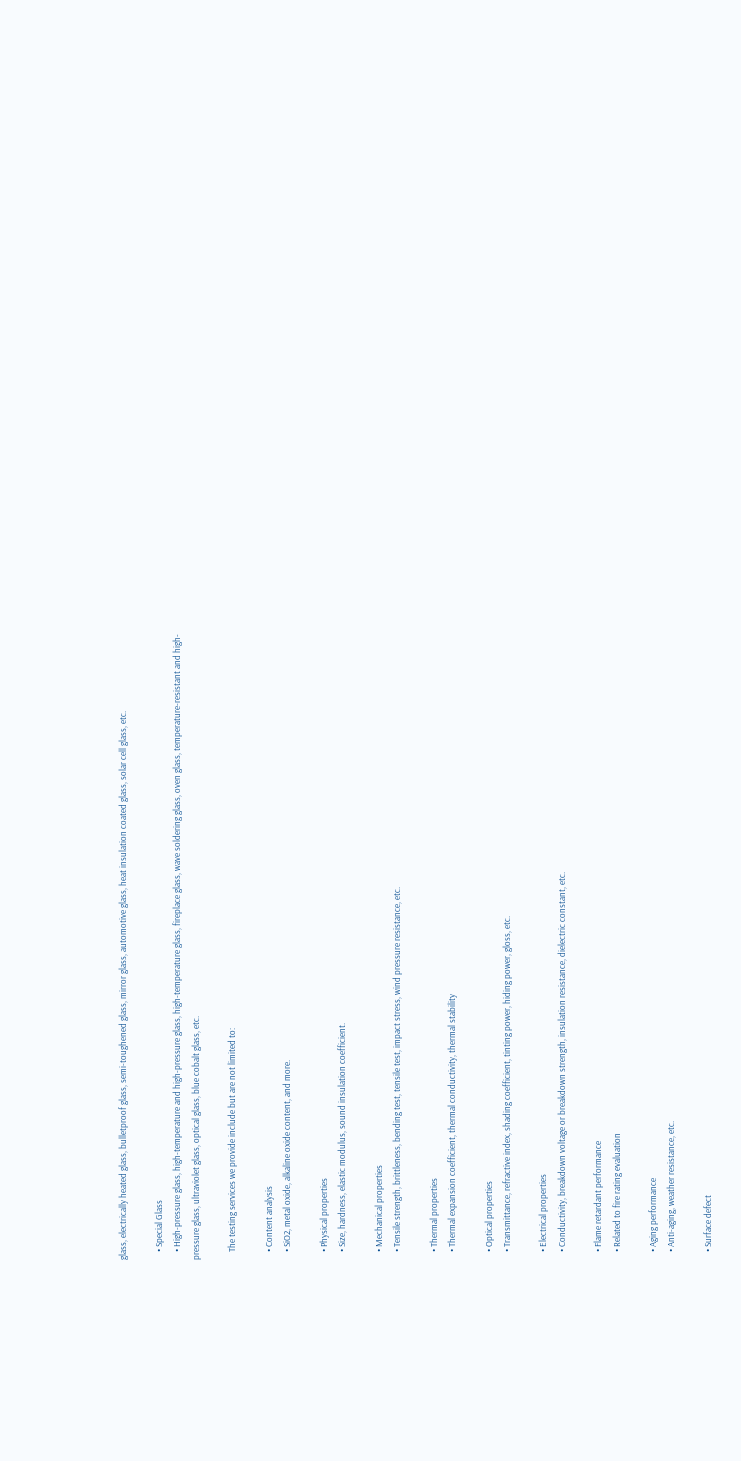glass, electrically heated glass, bulletproof glass, semi-toughened glass, mirror glass, automotive glass, heat insulation coated glass, solar cell glass, etc.

    • Special Glass
    • High-pressure glass, high-temperature and high-pressure glass, high-temperature glass, fireplace glass, wave soldering glass, oven glass, temperature-resistant and high-pressure glass, ultraviolet glass, optical glass, blue cobalt glass, etc.

    The testing services we provide include but are not limited to:

    • Content analysis
    • SiO2, metal oxide, alkaline oxide content, and more.

    • Physical properties
    • Size, hardness, elastic modulus, sound insulation coefficient.

    • Mechanical properties
    • Tensile strength, brittleness, bending test, tensile test, impact stress, wind pressure resistance, etc.

    • Thermal properties
    • Thermal expansion coefficient, thermal conductivity, thermal stability

    • Optical properties
    • Transmittance, refractive index, shading coefficient, tinting power, hiding power, gloss, etc.

    • Electrical properties
    • Conductivity, breakdown voltage or breakdown strength, insulation resistance, dielectric constant, etc.

    • Flame retardant performance
    • Related to fire rating evaluation

    • Aging performance
    • Anti-aging, weather resistance, etc.

    • Surface defect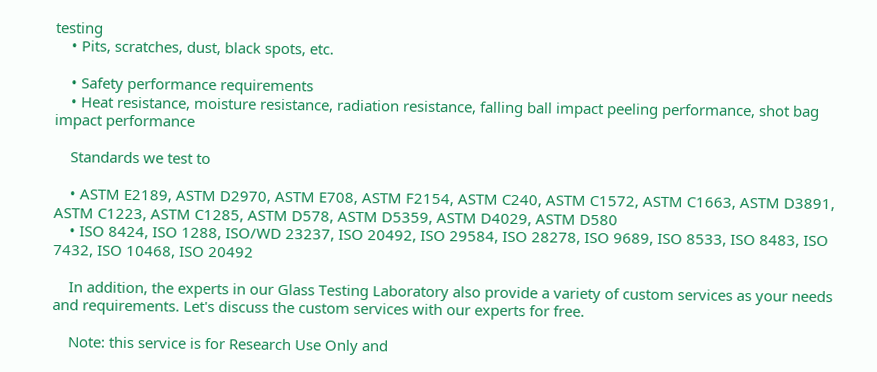testing
    • Pits, scratches, dust, black spots, etc.

    • Safety performance requirements
    • Heat resistance, moisture resistance, radiation resistance, falling ball impact peeling performance, shot bag impact performance

    Standards we test to

    • ASTM E2189, ASTM D2970, ASTM E708, ASTM F2154, ASTM C240, ASTM C1572, ASTM C1663, ASTM D3891, ASTM C1223, ASTM C1285, ASTM D578, ASTM D5359, ASTM D4029, ASTM D580
    • ISO 8424, ISO 1288, ISO/WD 23237, ISO 20492, ISO 29584, ISO 28278, ISO 9689, ISO 8533, ISO 8483, ISO 7432, ISO 10468, ISO 20492

    In addition, the experts in our Glass Testing Laboratory also provide a variety of custom services as your needs and requirements. Let's discuss the custom services with our experts for free.

    Note: this service is for Research Use Only and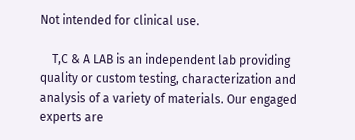Not intended for clinical use.

    T,C & A LAB is an independent lab providing quality or custom testing, characterization and analysis of a variety of materials. Our engaged experts are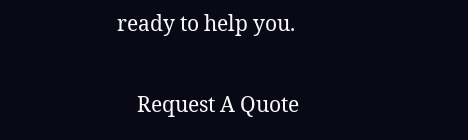ready to help you.

    Request A Quote